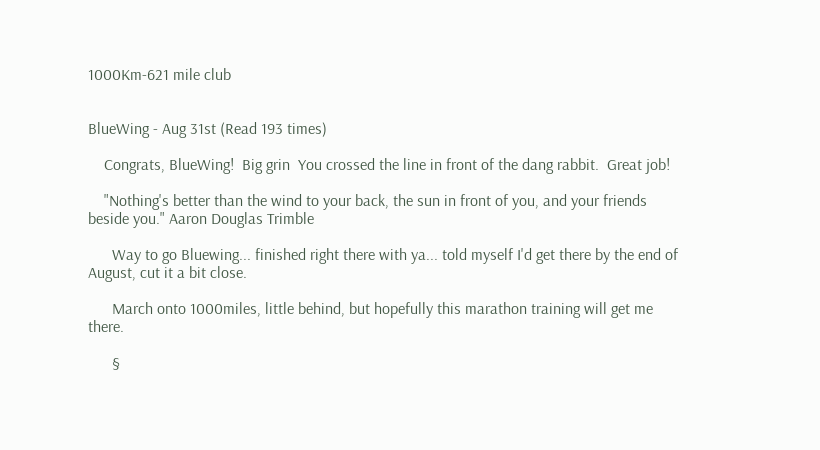1000Km-621 mile club


BlueWing - Aug 31st (Read 193 times)

    Congrats, BlueWing!  Big grin  You crossed the line in front of the dang rabbit.  Great job!

    "Nothing's better than the wind to your back, the sun in front of you, and your friends beside you." Aaron Douglas Trimble

      Way to go Bluewing... finished right there with ya... told myself I'd get there by the end of August, cut it a bit close.

      March onto 1000miles, little behind, but hopefully this marathon training will get me there.

      §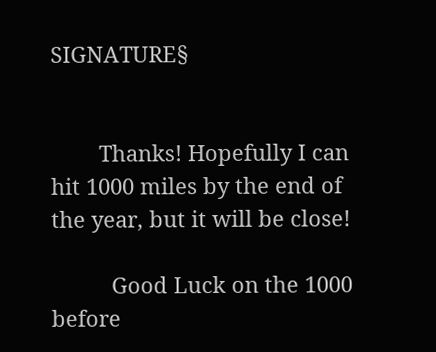SIGNATURE§


        Thanks! Hopefully I can hit 1000 miles by the end of the year, but it will be close!

          Good Luck on the 1000 before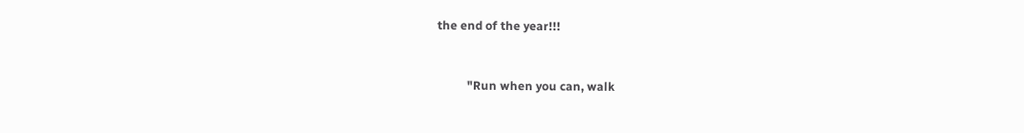the end of the year!!!


          "Run when you can, walk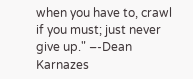when you have to, crawl if you must; just never give up." –-Dean Karnazes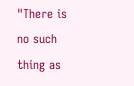"There is no such thing as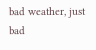bad weather, just bad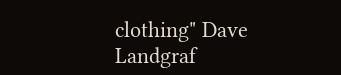clothing" Dave Landgraf